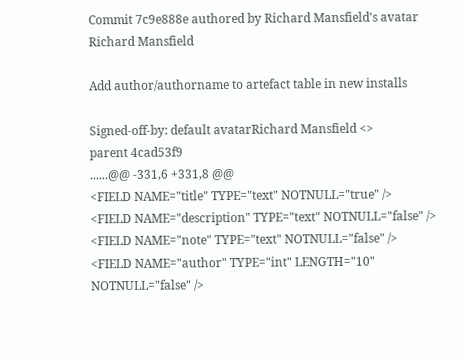Commit 7c9e888e authored by Richard Mansfield's avatar Richard Mansfield

Add author/authorname to artefact table in new installs

Signed-off-by: default avatarRichard Mansfield <>
parent 4cad53f9
......@@ -331,6 +331,8 @@
<FIELD NAME="title" TYPE="text" NOTNULL="true" />
<FIELD NAME="description" TYPE="text" NOTNULL="false" />
<FIELD NAME="note" TYPE="text" NOTNULL="false" />
<FIELD NAME="author" TYPE="int" LENGTH="10" NOTNULL="false" />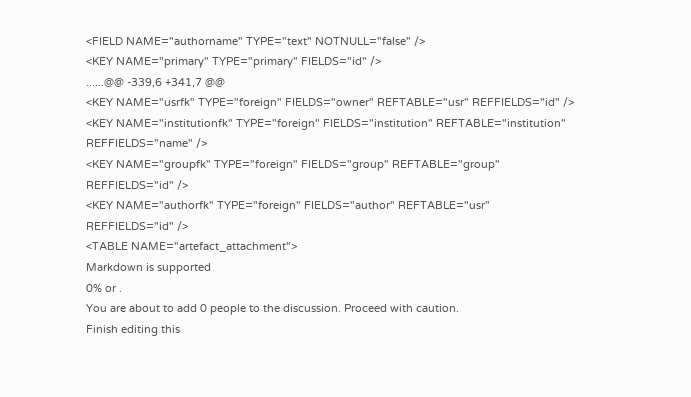<FIELD NAME="authorname" TYPE="text" NOTNULL="false" />
<KEY NAME="primary" TYPE="primary" FIELDS="id" />
......@@ -339,6 +341,7 @@
<KEY NAME="usrfk" TYPE="foreign" FIELDS="owner" REFTABLE="usr" REFFIELDS="id" />
<KEY NAME="institutionfk" TYPE="foreign" FIELDS="institution" REFTABLE="institution" REFFIELDS="name" />
<KEY NAME="groupfk" TYPE="foreign" FIELDS="group" REFTABLE="group" REFFIELDS="id" />
<KEY NAME="authorfk" TYPE="foreign" FIELDS="author" REFTABLE="usr" REFFIELDS="id" />
<TABLE NAME="artefact_attachment">
Markdown is supported
0% or .
You are about to add 0 people to the discussion. Proceed with caution.
Finish editing this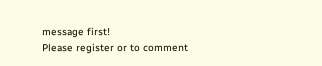message first!
Please register or to comment